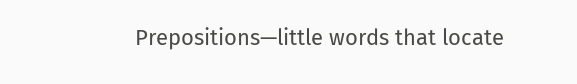Prepositions—little words that locate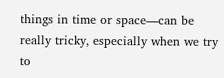things in time or space—can be really tricky, especially when we try to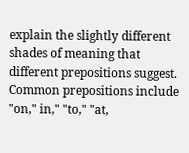explain the slightly different shades of meaning that different prepositions suggest. Common prepositions include "on," in," "to," "at,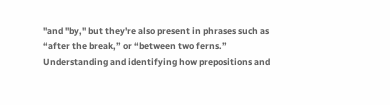"and "by," but they're also present in phrases such as “after the break,” or “between two ferns.” Understanding and identifying how prepositions and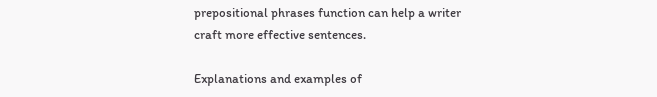prepositional phrases function can help a writer craft more effective sentences.

Explanations and examples of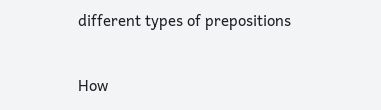different types of prepositions

How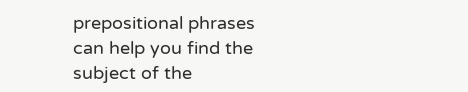prepositional phrases can help you find the subject of the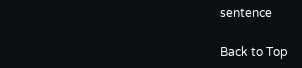sentence

Back to Top